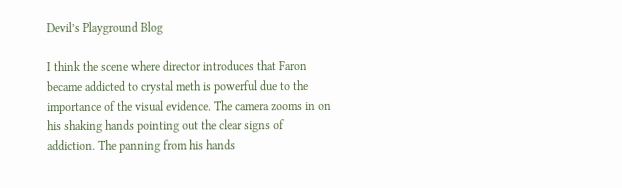Devil’s Playground Blog

I think the scene where director introduces that Faron became addicted to crystal meth is powerful due to the importance of the visual evidence. The camera zooms in on his shaking hands pointing out the clear signs of addiction. The panning from his hands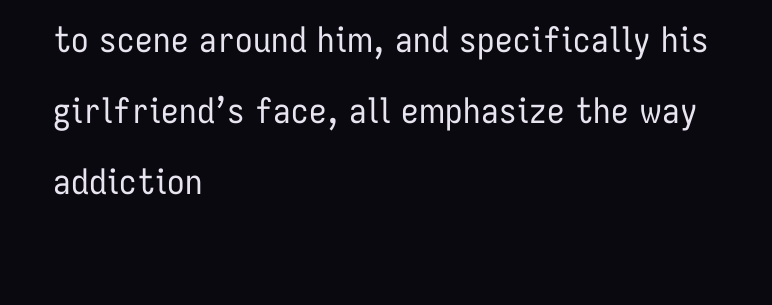to scene around him, and specifically his girlfriend’s face, all emphasize the way addiction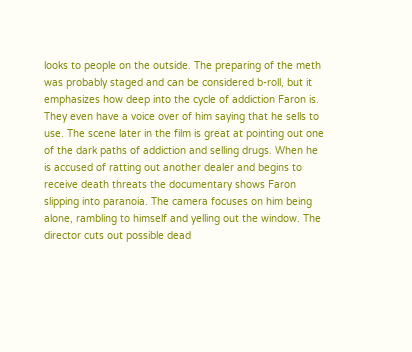looks to people on the outside. The preparing of the meth was probably staged and can be considered b-roll, but it emphasizes how deep into the cycle of addiction Faron is. They even have a voice over of him saying that he sells to use. The scene later in the film is great at pointing out one of the dark paths of addiction and selling drugs. When he is accused of ratting out another dealer and begins to receive death threats the documentary shows Faron slipping into paranoia. The camera focuses on him being alone, rambling to himself and yelling out the window. The director cuts out possible dead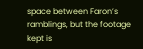space between Faron’s ramblings, but the footage kept is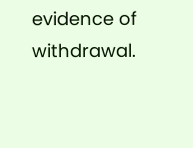evidence of withdrawal.